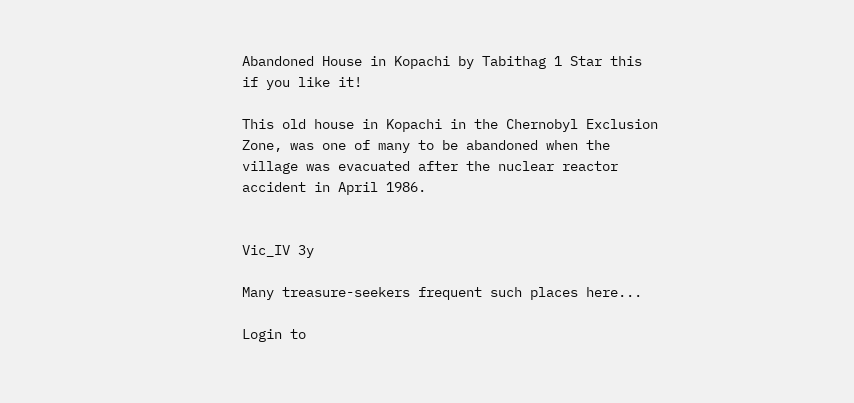Abandoned House in Kopachi by Tabithag 1 Star this if you like it!

This old house in Kopachi in the Chernobyl Exclusion Zone, was one of many to be abandoned when the village was evacuated after the nuclear reactor accident in April 1986.


Vic_IV 3y

Many treasure-seekers frequent such places here...

Login to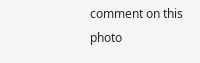comment on this photo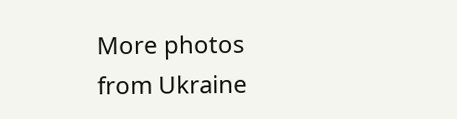More photos from Ukraine